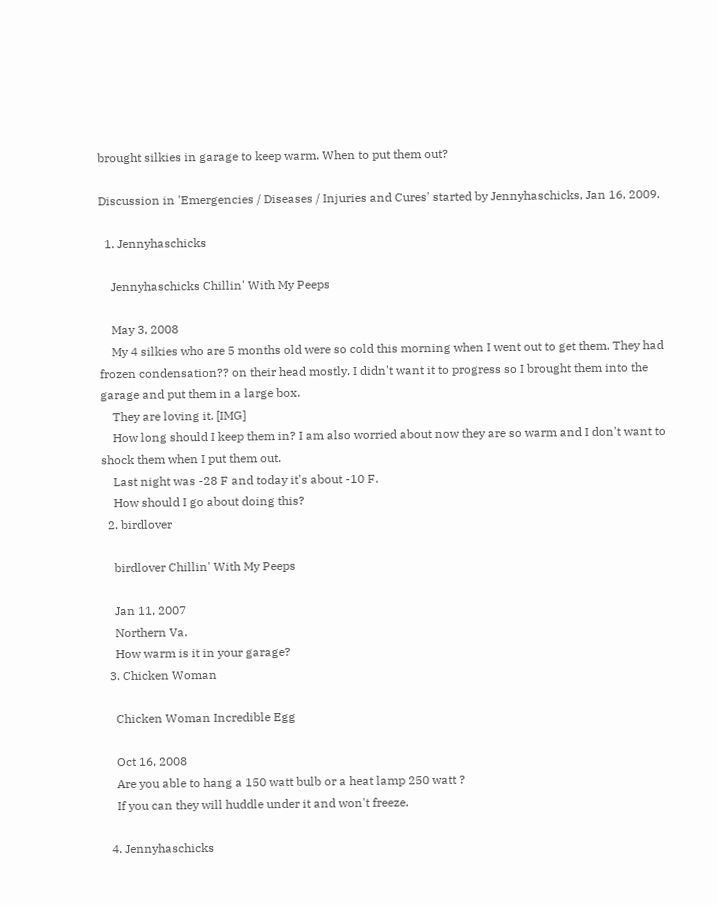brought silkies in garage to keep warm. When to put them out?

Discussion in 'Emergencies / Diseases / Injuries and Cures' started by Jennyhaschicks, Jan 16, 2009.

  1. Jennyhaschicks

    Jennyhaschicks Chillin' With My Peeps

    May 3, 2008
    My 4 silkies who are 5 months old were so cold this morning when I went out to get them. They had frozen condensation?? on their head mostly. I didn't want it to progress so I brought them into the garage and put them in a large box.
    They are loving it. [IMG]
    How long should I keep them in? I am also worried about now they are so warm and I don't want to shock them when I put them out.
    Last night was -28 F and today it's about -10 F.
    How should I go about doing this?
  2. birdlover

    birdlover Chillin' With My Peeps

    Jan 11, 2007
    Northern Va.
    How warm is it in your garage?
  3. Chicken Woman

    Chicken Woman Incredible Egg

    Oct 16, 2008
    Are you able to hang a 150 watt bulb or a heat lamp 250 watt ?
    If you can they will huddle under it and won't freeze.

  4. Jennyhaschicks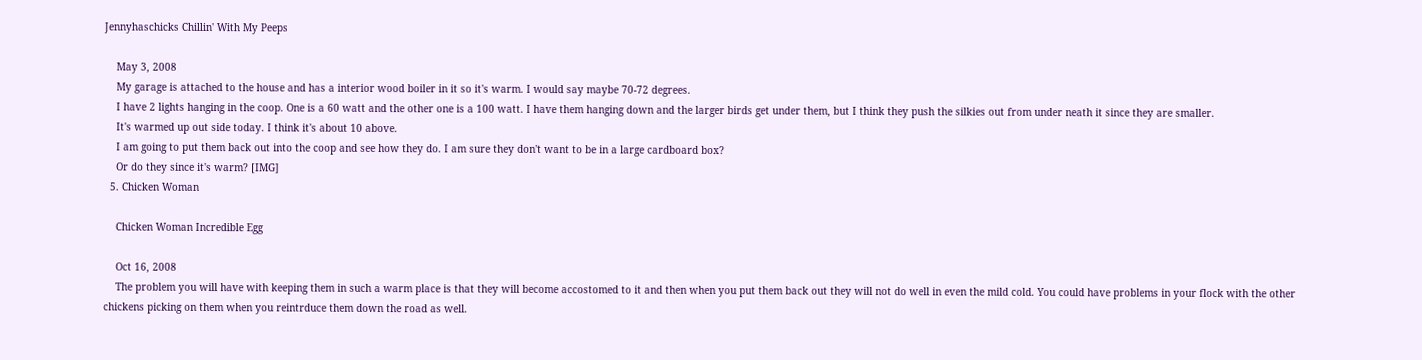Jennyhaschicks Chillin' With My Peeps

    May 3, 2008
    My garage is attached to the house and has a interior wood boiler in it so it's warm. I would say maybe 70-72 degrees.
    I have 2 lights hanging in the coop. One is a 60 watt and the other one is a 100 watt. I have them hanging down and the larger birds get under them, but I think they push the silkies out from under neath it since they are smaller.
    It's warmed up out side today. I think it's about 10 above.
    I am going to put them back out into the coop and see how they do. I am sure they don't want to be in a large cardboard box?
    Or do they since it's warm? [IMG]
  5. Chicken Woman

    Chicken Woman Incredible Egg

    Oct 16, 2008
    The problem you will have with keeping them in such a warm place is that they will become accostomed to it and then when you put them back out they will not do well in even the mild cold. You could have problems in your flock with the other chickens picking on them when you reintrduce them down the road as well.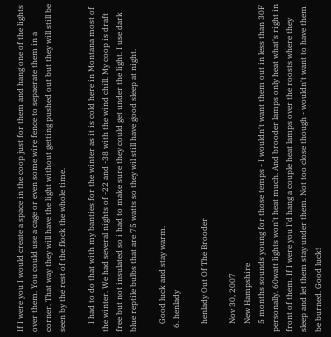If I were you I would create a space in the coop just for them and hang one of the lights over them. You could use a cage or even some wire fence to sepaerate them in a corner. That way they will have the light without getting pushed out but they will still be seen by the rest of the flock the whole time.

    I had to do that with my banties for the winter as it is cold here in Montana most of the winter. We had several nights of -22 and -38 with the wind chill. My coop is draft free but not insulated so i had to make sure they could get under the light. I use dark blue reptile bulbs that are 75 watts so they wil still have good sleep at night.

    Good luck and stay warm.
  6. henlady

    henlady Out Of The Brooder

    Nov 30, 2007
    New Hampshire
    5 months sounds young for those temps - I wouldn't want them out in less than 30F personally. 60watt lights won't heat much. And brooder lamps only heat what's right in front of them. If I were you I'd hang a couple heat lamps over the roosts where they sleep and let them stay under them. Not too close though - wouldn't want to have them be burned. Good luck!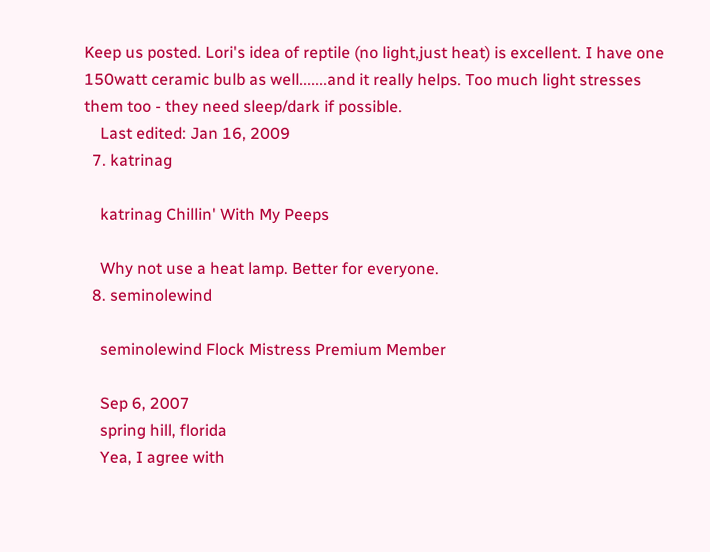Keep us posted. Lori's idea of reptile (no light,just heat) is excellent. I have one 150watt ceramic bulb as well.......and it really helps. Too much light stresses them too - they need sleep/dark if possible.
    Last edited: Jan 16, 2009
  7. katrinag

    katrinag Chillin' With My Peeps

    Why not use a heat lamp. Better for everyone.
  8. seminolewind

    seminolewind Flock Mistress Premium Member

    Sep 6, 2007
    spring hill, florida
    Yea, I agree with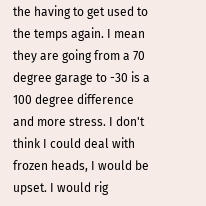the having to get used to the temps again. I mean they are going from a 70 degree garage to -30 is a 100 degree difference and more stress. I don't think I could deal with frozen heads, I would be upset. I would rig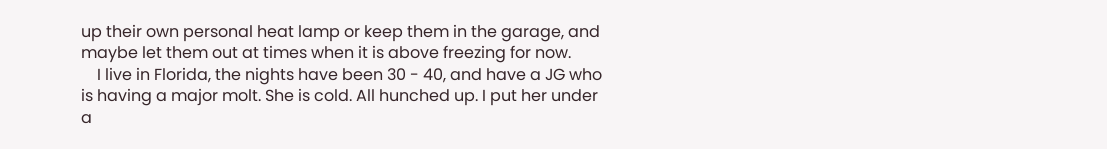up their own personal heat lamp or keep them in the garage, and maybe let them out at times when it is above freezing for now.
    I live in Florida, the nights have been 30 - 40, and have a JG who is having a major molt. She is cold. All hunched up. I put her under a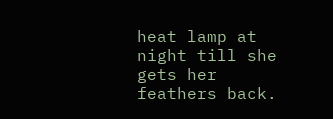heat lamp at night till she gets her feathers back.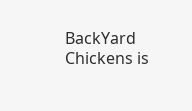BackYard Chickens is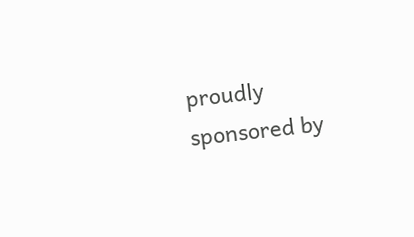proudly sponsored by